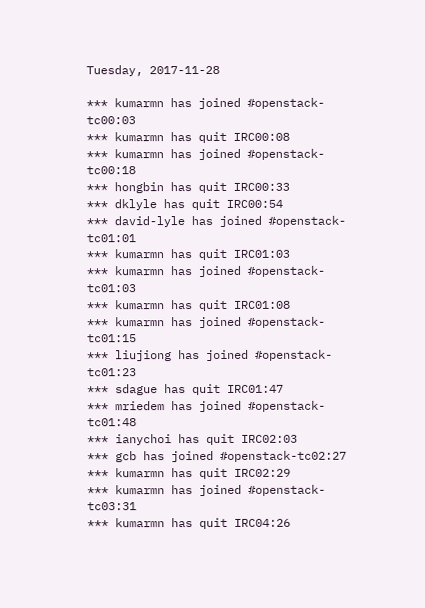Tuesday, 2017-11-28

*** kumarmn has joined #openstack-tc00:03
*** kumarmn has quit IRC00:08
*** kumarmn has joined #openstack-tc00:18
*** hongbin has quit IRC00:33
*** dklyle has quit IRC00:54
*** david-lyle has joined #openstack-tc01:01
*** kumarmn has quit IRC01:03
*** kumarmn has joined #openstack-tc01:03
*** kumarmn has quit IRC01:08
*** kumarmn has joined #openstack-tc01:15
*** liujiong has joined #openstack-tc01:23
*** sdague has quit IRC01:47
*** mriedem has joined #openstack-tc01:48
*** ianychoi has quit IRC02:03
*** gcb has joined #openstack-tc02:27
*** kumarmn has quit IRC02:29
*** kumarmn has joined #openstack-tc03:31
*** kumarmn has quit IRC04:26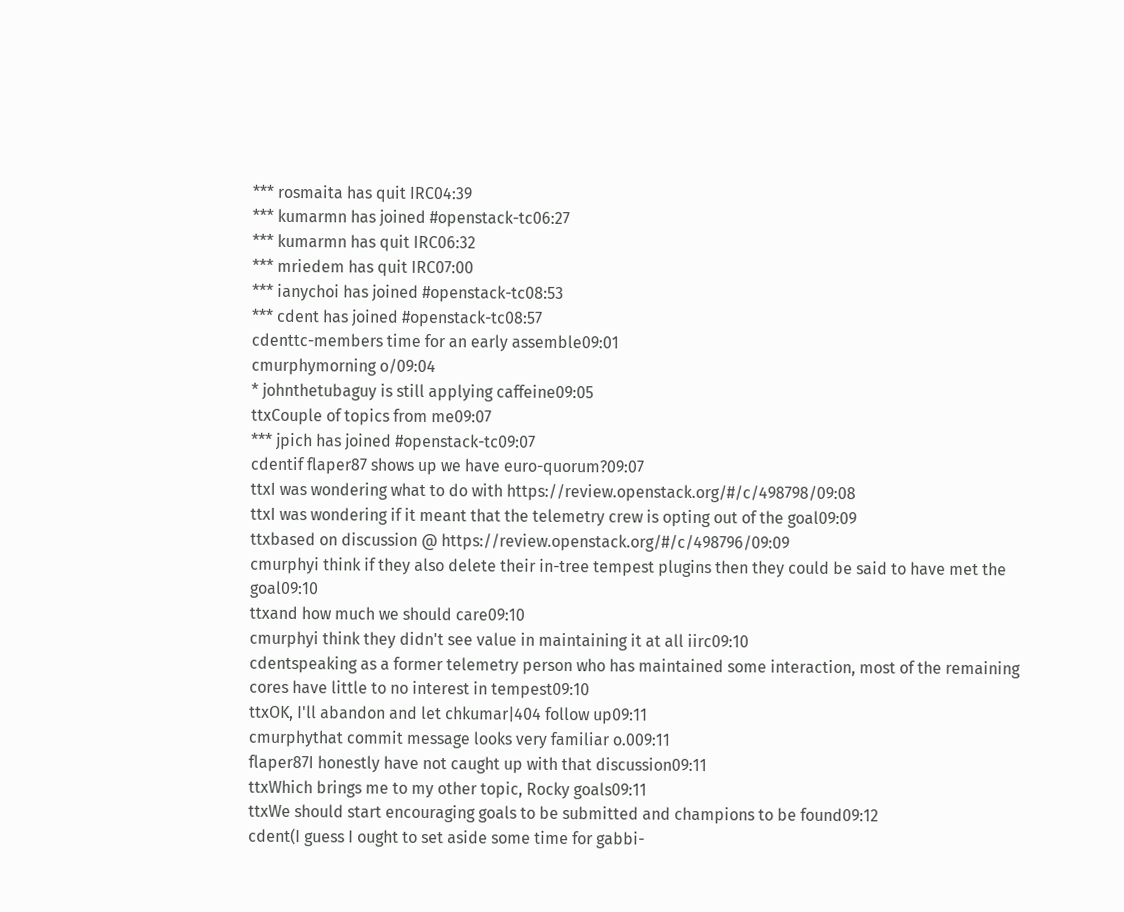*** rosmaita has quit IRC04:39
*** kumarmn has joined #openstack-tc06:27
*** kumarmn has quit IRC06:32
*** mriedem has quit IRC07:00
*** ianychoi has joined #openstack-tc08:53
*** cdent has joined #openstack-tc08:57
cdenttc-members time for an early assemble09:01
cmurphymorning o/09:04
* johnthetubaguy is still applying caffeine09:05
ttxCouple of topics from me09:07
*** jpich has joined #openstack-tc09:07
cdentif flaper87 shows up we have euro-quorum?09:07
ttxI was wondering what to do with https://review.openstack.org/#/c/498798/09:08
ttxI was wondering if it meant that the telemetry crew is opting out of the goal09:09
ttxbased on discussion @ https://review.openstack.org/#/c/498796/09:09
cmurphyi think if they also delete their in-tree tempest plugins then they could be said to have met the goal09:10
ttxand how much we should care09:10
cmurphyi think they didn't see value in maintaining it at all iirc09:10
cdentspeaking as a former telemetry person who has maintained some interaction, most of the remaining cores have little to no interest in tempest09:10
ttxOK, I'll abandon and let chkumar|404 follow up09:11
cmurphythat commit message looks very familiar o.009:11
flaper87I honestly have not caught up with that discussion09:11
ttxWhich brings me to my other topic, Rocky goals09:11
ttxWe should start encouraging goals to be submitted and champions to be found09:12
cdent(I guess I ought to set aside some time for gabbi-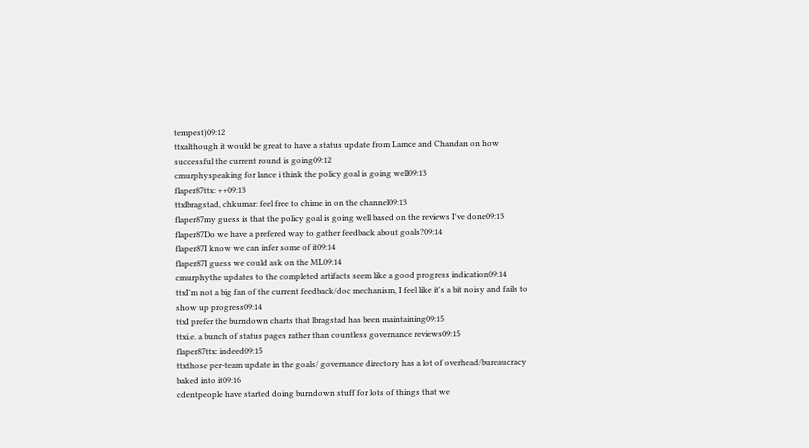tempest)09:12
ttxalthough it would be great to have a status update from Lamce and Chandan on how successful the current round is going09:12
cmurphyspeaking for lance i think the policy goal is going well09:13
flaper87ttx: ++09:13
ttxlbragstad, chkumar: feel free to chime in on the channel09:13
flaper87my guess is that the policy goal is going well based on the reviews I've done09:13
flaper87Do we have a prefered way to gather feedback about goals?09:14
flaper87I know we can infer some of it09:14
flaper87I guess we could ask on the ML09:14
cmurphythe updates to the completed artifacts seem like a good progress indication09:14
ttxI'm not a big fan of the current feedback/doc mechanism, I feel like it's a bit noisy and fails to show up progress09:14
ttxI prefer the burndown charts that lbragstad has been maintaining09:15
ttxi.e. a bunch of status pages rather than countless governance reviews09:15
flaper87ttx: indeed09:15
ttxthose per-team update in the goals/ governance directory has a lot of overhead/bureaucracy baked into it09:16
cdentpeople have started doing burndown stuff for lots of things that we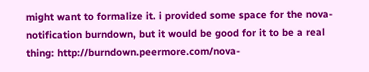might want to formalize it. i provided some space for the nova-notification burndown, but it would be good for it to be a real thing: http://burndown.peermore.com/nova-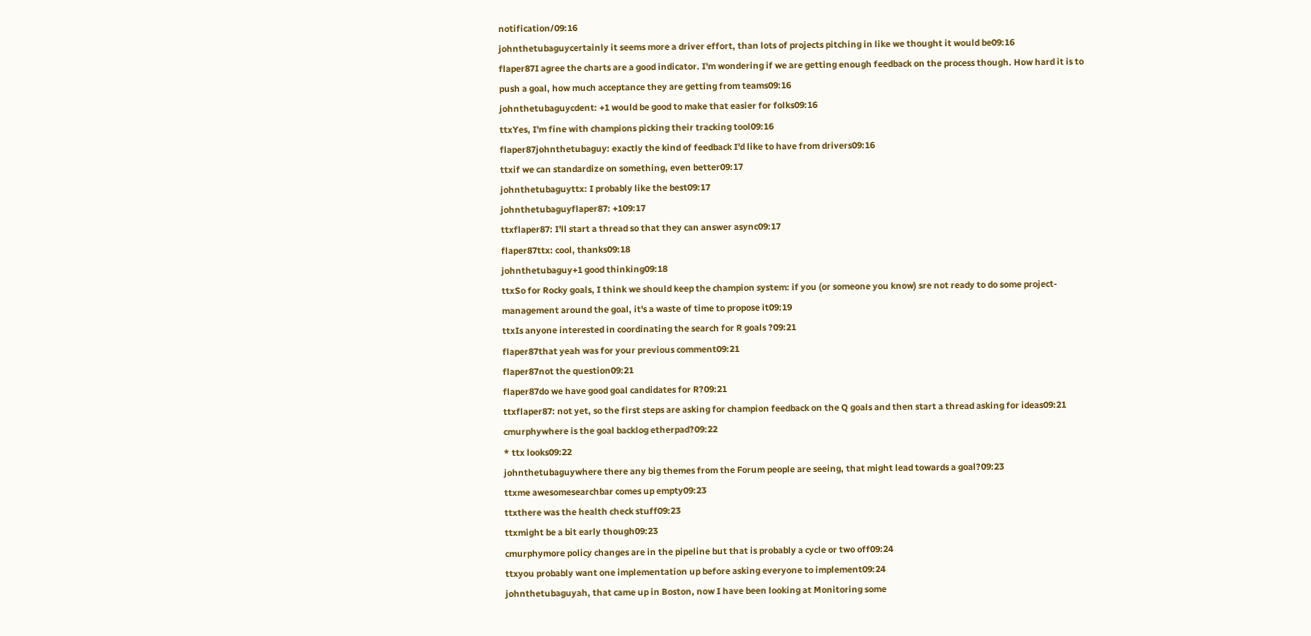notification/09:16
johnthetubaguycertainly it seems more a driver effort, than lots of projects pitching in like we thought it would be09:16
flaper87I agree the charts are a good indicator. I'm wondering if we are getting enough feedback on the process though. How hard it is to push a goal, how much acceptance they are getting from teams09:16
johnthetubaguycdent: +1 would be good to make that easier for folks09:16
ttxYes, I'm fine with champions picking their tracking tool09:16
flaper87johnthetubaguy: exactly the kind of feedback I'd like to have from drivers09:16
ttxif we can standardize on something, even better09:17
johnthetubaguyttx: I probably like the best09:17
johnthetubaguyflaper87: +109:17
ttxflaper87: I'll start a thread so that they can answer async09:17
flaper87ttx: cool, thanks09:18
johnthetubaguy+1 good thinking09:18
ttxSo for Rocky goals, I think we should keep the champion system: if you (or someone you know) sre not ready to do some project-management around the goal, it's a waste of time to propose it09:19
ttxIs anyone interested in coordinating the search for R goals ?09:21
flaper87that yeah was for your previous comment09:21
flaper87not the question09:21
flaper87do we have good goal candidates for R?09:21
ttxflaper87: not yet, so the first steps are asking for champion feedback on the Q goals and then start a thread asking for ideas09:21
cmurphywhere is the goal backlog etherpad?09:22
* ttx looks09:22
johnthetubaguywhere there any big themes from the Forum people are seeing, that might lead towards a goal?09:23
ttxme awesomesearchbar comes up empty09:23
ttxthere was the health check stuff09:23
ttxmight be a bit early though09:23
cmurphymore policy changes are in the pipeline but that is probably a cycle or two off09:24
ttxyou probably want one implementation up before asking everyone to implement09:24
johnthetubaguyah, that came up in Boston, now I have been looking at Monitoring some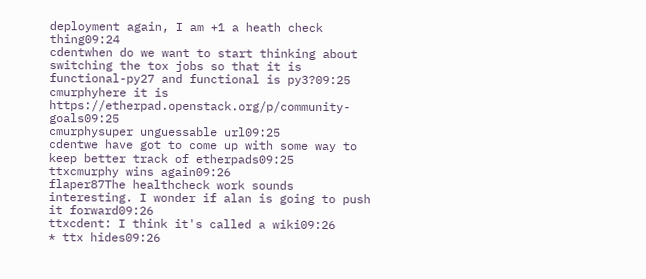deployment again, I am +1 a heath check thing09:24
cdentwhen do we want to start thinking about switching the tox jobs so that it is functional-py27 and functional is py3?09:25
cmurphyhere it is https://etherpad.openstack.org/p/community-goals09:25
cmurphysuper unguessable url09:25
cdentwe have got to come up with some way to keep better track of etherpads09:25
ttxcmurphy wins again09:26
flaper87The healthcheck work sounds interesting. I wonder if alan is going to push it forward09:26
ttxcdent: I think it's called a wiki09:26
* ttx hides09:26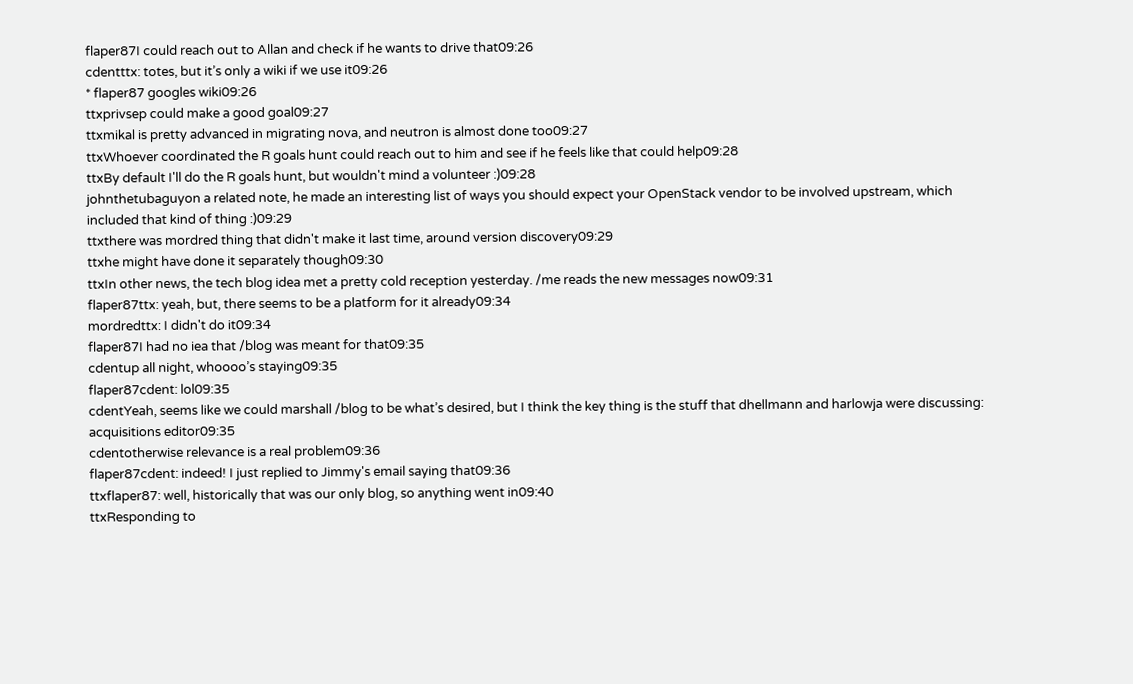flaper87I could reach out to Allan and check if he wants to drive that09:26
cdentttx: totes, but it’s only a wiki if we use it09:26
* flaper87 googles wiki09:26
ttxprivsep could make a good goal09:27
ttxmikal is pretty advanced in migrating nova, and neutron is almost done too09:27
ttxWhoever coordinated the R goals hunt could reach out to him and see if he feels like that could help09:28
ttxBy default I'll do the R goals hunt, but wouldn't mind a volunteer :)09:28
johnthetubaguyon a related note, he made an interesting list of ways you should expect your OpenStack vendor to be involved upstream, which included that kind of thing :)09:29
ttxthere was mordred thing that didn't make it last time, around version discovery09:29
ttxhe might have done it separately though09:30
ttxIn other news, the tech blog idea met a pretty cold reception yesterday. /me reads the new messages now09:31
flaper87ttx: yeah, but, there seems to be a platform for it already09:34
mordredttx: I didn't do it09:34
flaper87I had no iea that /blog was meant for that09:35
cdentup all night, whoooo’s staying09:35
flaper87cdent: lol09:35
cdentYeah, seems like we could marshall /blog to be what’s desired, but I think the key thing is the stuff that dhellmann and harlowja were discussing: acquisitions editor09:35
cdentotherwise relevance is a real problem09:36
flaper87cdent: indeed! I just replied to Jimmy's email saying that09:36
ttxflaper87: well, historically that was our only blog, so anything went in09:40
ttxResponding to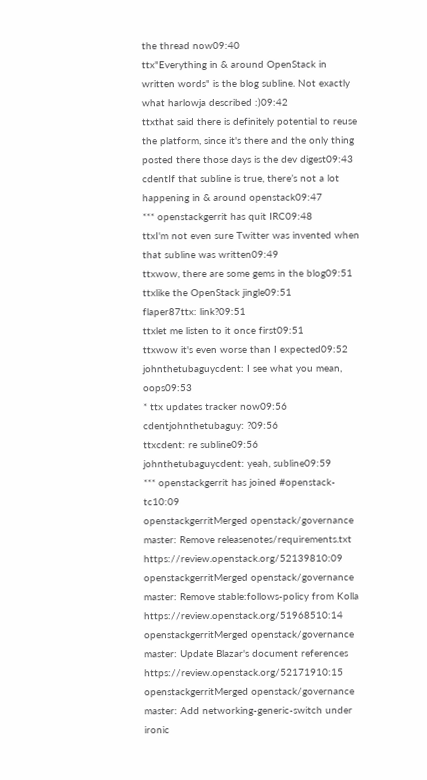the thread now09:40
ttx"Everything in & around OpenStack in written words" is the blog subline. Not exactly what harlowja described :)09:42
ttxthat said there is definitely potential to reuse the platform, since it's there and the only thing posted there those days is the dev digest09:43
cdentIf that subline is true, there’s not a lot happening in & around openstack09:47
*** openstackgerrit has quit IRC09:48
ttxI'm not even sure Twitter was invented when that subline was written09:49
ttxwow, there are some gems in the blog09:51
ttxlike the OpenStack jingle09:51
flaper87ttx: link?09:51
ttxlet me listen to it once first09:51
ttxwow it's even worse than I expected09:52
johnthetubaguycdent: I see what you mean, oops09:53
* ttx updates tracker now09:56
cdentjohnthetubaguy: ?09:56
ttxcdent: re subline09:56
johnthetubaguycdent: yeah, subline09:59
*** openstackgerrit has joined #openstack-tc10:09
openstackgerritMerged openstack/governance master: Remove releasenotes/requirements.txt  https://review.openstack.org/52139810:09
openstackgerritMerged openstack/governance master: Remove stable:follows-policy from Kolla  https://review.openstack.org/51968510:14
openstackgerritMerged openstack/governance master: Update Blazar's document references  https://review.openstack.org/52171910:15
openstackgerritMerged openstack/governance master: Add networking-generic-switch under ironic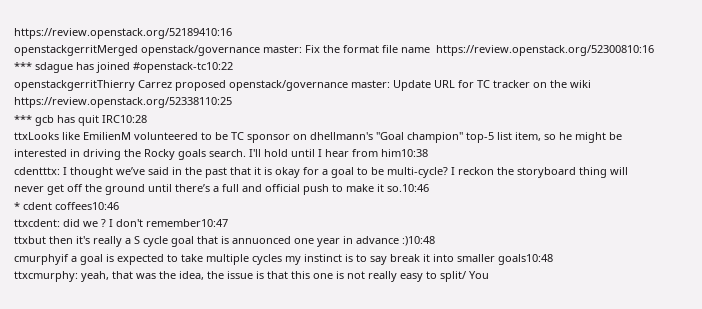https://review.openstack.org/52189410:16
openstackgerritMerged openstack/governance master: Fix the format file name  https://review.openstack.org/52300810:16
*** sdague has joined #openstack-tc10:22
openstackgerritThierry Carrez proposed openstack/governance master: Update URL for TC tracker on the wiki  https://review.openstack.org/52338110:25
*** gcb has quit IRC10:28
ttxLooks like EmilienM volunteered to be TC sponsor on dhellmann's "Goal champion" top-5 list item, so he might be interested in driving the Rocky goals search. I'll hold until I hear from him10:38
cdentttx: I thought we’ve said in the past that it is okay for a goal to be multi-cycle? I reckon the storyboard thing will never get off the ground until there’s a full and official push to make it so.10:46
* cdent coffees10:46
ttxcdent: did we ? I don't remember10:47
ttxbut then it's really a S cycle goal that is annuonced one year in advance :)10:48
cmurphyif a goal is expected to take multiple cycles my instinct is to say break it into smaller goals10:48
ttxcmurphy: yeah, that was the idea, the issue is that this one is not really easy to split/ You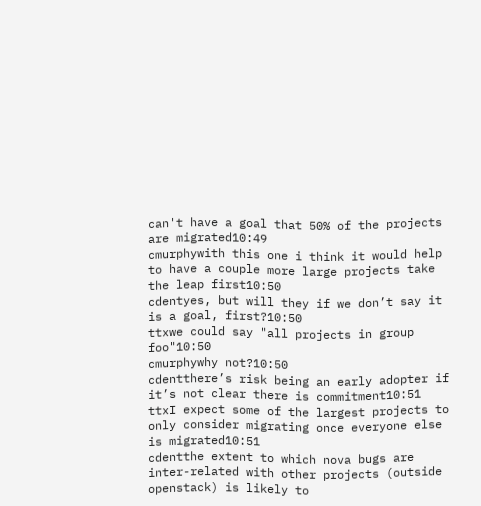can't have a goal that 50% of the projects are migrated10:49
cmurphywith this one i think it would help to have a couple more large projects take the leap first10:50
cdentyes, but will they if we don’t say it is a goal, first?10:50
ttxwe could say "all projects in group foo"10:50
cmurphywhy not?10:50
cdentthere’s risk being an early adopter if it’s not clear there is commitment10:51
ttxI expect some of the largest projects to only consider migrating once everyone else is migrated10:51
cdentthe extent to which nova bugs are inter-related with other projects (outside openstack) is likely to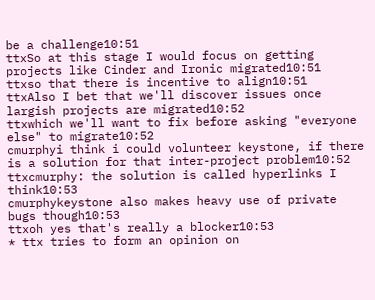be a challenge10:51
ttxSo at this stage I would focus on getting projects like Cinder and Ironic migrated10:51
ttxso that there is incentive to align10:51
ttxAlso I bet that we'll discover issues once largish projects are migrated10:52
ttxwhich we'll want to fix before asking "everyone else" to migrate10:52
cmurphyi think i could volunteer keystone, if there is a solution for that inter-project problem10:52
ttxcmurphy: the solution is called hyperlinks I think10:53
cmurphykeystone also makes heavy use of private bugs though10:53
ttxoh yes that's really a blocker10:53
* ttx tries to form an opinion on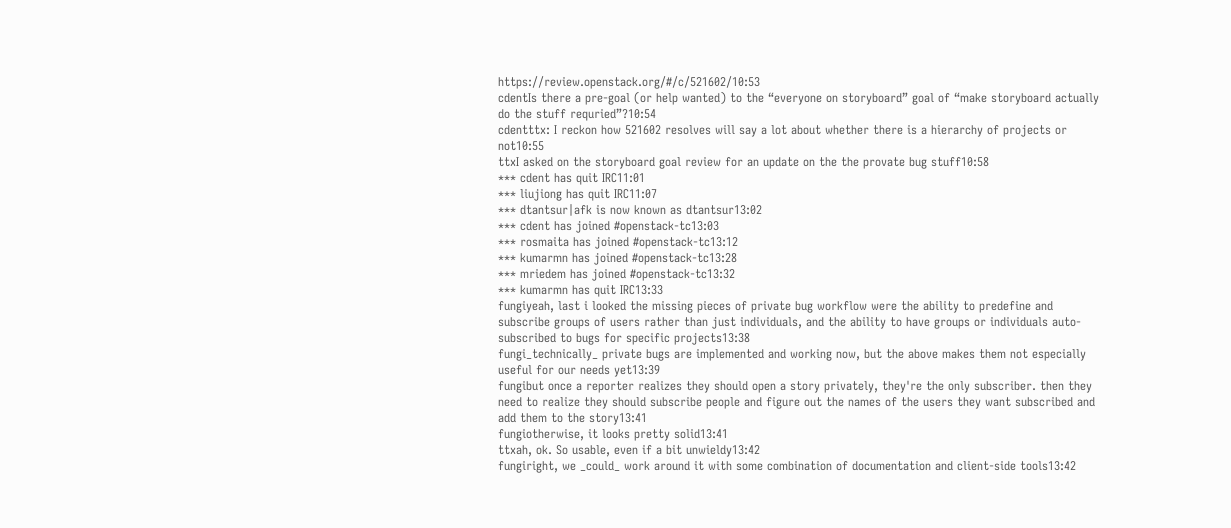https://review.openstack.org/#/c/521602/10:53
cdentIs there a pre-goal (or help wanted) to the “everyone on storyboard” goal of “make storyboard actually do the stuff requried”?10:54
cdentttx: I reckon how 521602 resolves will say a lot about whether there is a hierarchy of projects or not10:55
ttxI asked on the storyboard goal review for an update on the the provate bug stuff10:58
*** cdent has quit IRC11:01
*** liujiong has quit IRC11:07
*** dtantsur|afk is now known as dtantsur13:02
*** cdent has joined #openstack-tc13:03
*** rosmaita has joined #openstack-tc13:12
*** kumarmn has joined #openstack-tc13:28
*** mriedem has joined #openstack-tc13:32
*** kumarmn has quit IRC13:33
fungiyeah, last i looked the missing pieces of private bug workflow were the ability to predefine and subscribe groups of users rather than just individuals, and the ability to have groups or individuals auto-subscribed to bugs for specific projects13:38
fungi_technically_ private bugs are implemented and working now, but the above makes them not especially useful for our needs yet13:39
fungibut once a reporter realizes they should open a story privately, they're the only subscriber. then they need to realize they should subscribe people and figure out the names of the users they want subscribed and add them to the story13:41
fungiotherwise, it looks pretty solid13:41
ttxah, ok. So usable, even if a bit unwieldy13:42
fungiright, we _could_ work around it with some combination of documentation and client-side tools13:42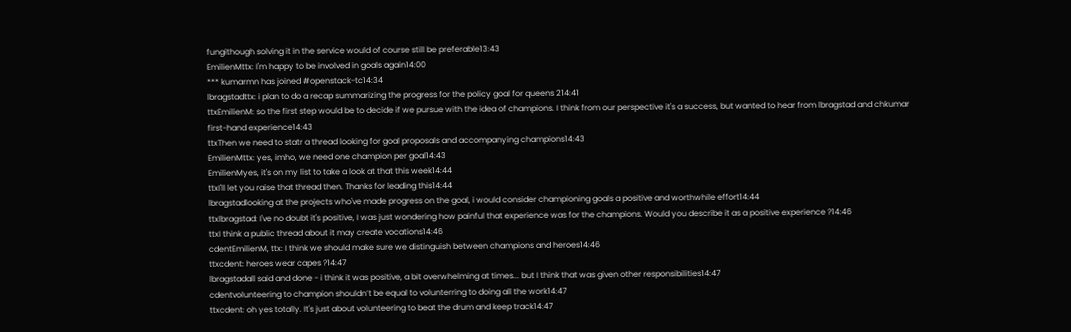fungithough solving it in the service would of course still be preferable13:43
EmilienMttx: I'm happy to be involved in goals again14:00
*** kumarmn has joined #openstack-tc14:34
lbragstadttx: i plan to do a recap summarizing the progress for the policy goal for queens 214:41
ttxEmilienM: so the first step would be to decide if we pursue with the idea of champions. I think from our perspective it's a success, but wanted to hear from lbragstad and chkumar first-hand experience14:43
ttxThen we need to statr a thread looking for goal proposals and accompanying champions14:43
EmilienMttx: yes, imho, we need one champion per goal14:43
EmilienMyes, it's on my list to take a look at that this week14:44
ttxI'll let you raise that thread then. Thanks for leading this14:44
lbragstadlooking at the projects who've made progress on the goal, i would consider championing goals a positive and worthwhile effort14:44
ttxlbragstad: I've no doubt it's positive, I was just wondering how painful that experience was for the champions. Would you describe it as a positive experience ?14:46
ttxI think a public thread about it may create vocations14:46
cdentEmilienM, ttx: I think we should make sure we distinguish between champions and heroes14:46
ttxcdent: heroes wear capes ?14:47
lbragstadall said and done - i think it was positive, a bit overwhelming at times... but I think that was given other responsibilities14:47
cdentvolunteering to champion shouldn’t be equal to volunterring to doing all the work14:47
ttxcdent: oh yes totally. It's just about volunteering to beat the drum and keep track14:47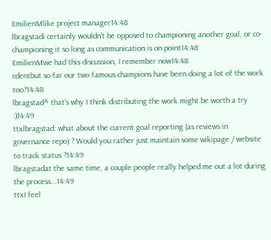EmilienMlike project manager14:48
lbragstadi certainly wouldn't be opposed to championing another goal, or co-championing it so long as communication is on point14:48
EmilienMwe had this discussion, I remember now14:48
cdentbut so far our two famous champions have been doing a lot of the work too?14:48
lbragstad^ that's why I think distributing the work might be worth a try :)14:49
ttxlbragstad: what about the current goal reporting (as reviews in governance repo) ? Would you rather just maintain some wikipage / website to track status ?14:49
lbragstadat the same time, a couple people really helped me out a lot during the process...14:49
ttxI feel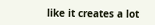like it creates a lot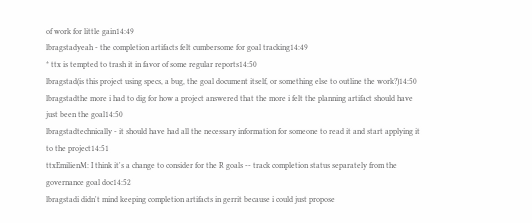of work for little gain14:49
lbragstadyeah - the completion artifacts felt cumbersome for goal tracking14:49
* ttx is tempted to trash it in favor of some regular reports14:50
lbragstad(is this project using specs, a bug, the goal document itself, or something else to outline the work?)14:50
lbragstadthe more i had to dig for how a project answered that the more i felt the planning artifact should have just been the goal14:50
lbragstadtechnically - it should have had all the necessary information for someone to read it and start applying it to the project14:51
ttxEmilienM: I think it's a change to consider for the R goals -- track completion status separately from the governance goal doc14:52
lbragstadi didn't mind keeping completion artifacts in gerrit because i could just propose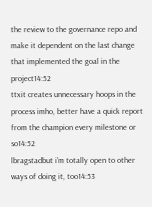the review to the governance repo and make it dependent on the last change that implemented the goal in the project14:52
ttxit creates unnecessary hoops in the process imho, better have a quick report from the champion every milestone or so14:52
lbragstadbut i'm totally open to other ways of doing it, too14:53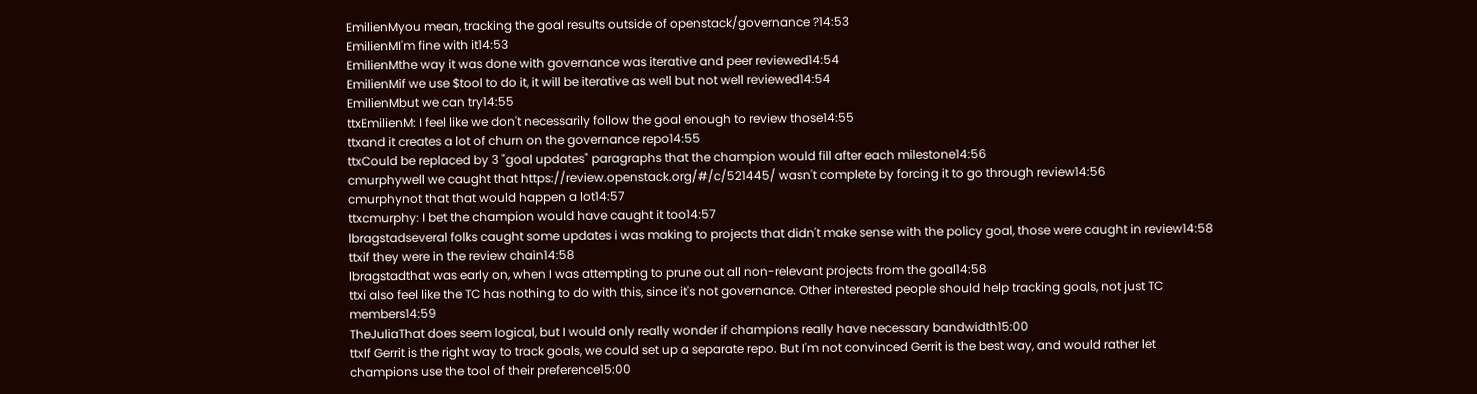EmilienMyou mean, tracking the goal results outside of openstack/governance ?14:53
EmilienMI'm fine with it14:53
EmilienMthe way it was done with governance was iterative and peer reviewed14:54
EmilienMif we use $tool to do it, it will be iterative as well but not well reviewed14:54
EmilienMbut we can try14:55
ttxEmilienM: I feel like we don't necessarily follow the goal enough to review those14:55
ttxand it creates a lot of churn on the governance repo14:55
ttxCould be replaced by 3 "goal updates" paragraphs that the champion would fill after each milestone14:56
cmurphywell we caught that https://review.openstack.org/#/c/521445/ wasn't complete by forcing it to go through review14:56
cmurphynot that that would happen a lot14:57
ttxcmurphy: I bet the champion would have caught it too14:57
lbragstadseveral folks caught some updates i was making to projects that didn't make sense with the policy goal, those were caught in review14:58
ttxif they were in the review chain14:58
lbragstadthat was early on, when I was attempting to prune out all non-relevant projects from the goal14:58
ttxi also feel like the TC has nothing to do with this, since it's not governance. Other interested people should help tracking goals, not just TC members14:59
TheJuliaThat does seem logical, but I would only really wonder if champions really have necessary bandwidth15:00
ttxIf Gerrit is the right way to track goals, we could set up a separate repo. But I'm not convinced Gerrit is the best way, and would rather let champions use the tool of their preference15:00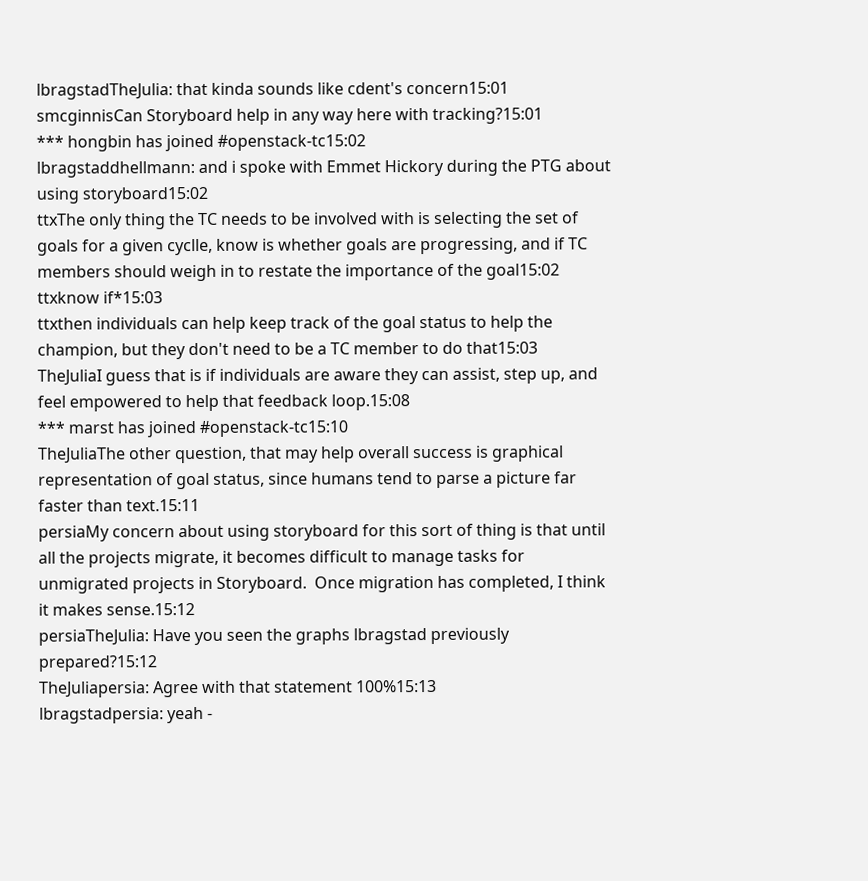lbragstadTheJulia: that kinda sounds like cdent's concern15:01
smcginnisCan Storyboard help in any way here with tracking?15:01
*** hongbin has joined #openstack-tc15:02
lbragstaddhellmann: and i spoke with Emmet Hickory during the PTG about using storyboard15:02
ttxThe only thing the TC needs to be involved with is selecting the set of goals for a given cyclle, know is whether goals are progressing, and if TC members should weigh in to restate the importance of the goal15:02
ttxknow if*15:03
ttxthen individuals can help keep track of the goal status to help the champion, but they don't need to be a TC member to do that15:03
TheJuliaI guess that is if individuals are aware they can assist, step up, and feel empowered to help that feedback loop.15:08
*** marst has joined #openstack-tc15:10
TheJuliaThe other question, that may help overall success is graphical representation of goal status, since humans tend to parse a picture far faster than text.15:11
persiaMy concern about using storyboard for this sort of thing is that until all the projects migrate, it becomes difficult to manage tasks for unmigrated projects in Storyboard.  Once migration has completed, I think it makes sense.15:12
persiaTheJulia: Have you seen the graphs lbragstad previously prepared?15:12
TheJuliapersia: Agree with that statement 100%15:13
lbragstadpersia: yeah -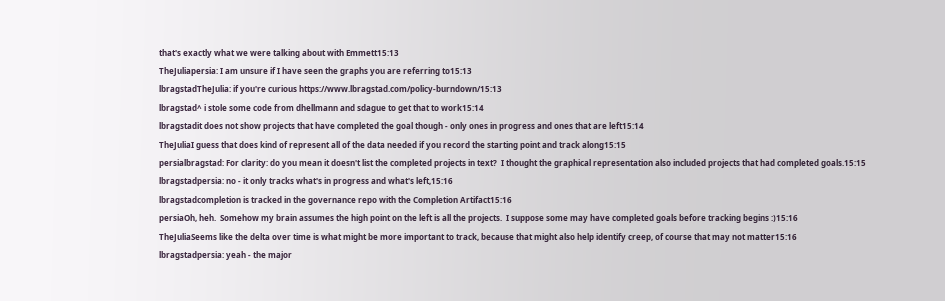that's exactly what we were talking about with Emmett15:13
TheJuliapersia: I am unsure if I have seen the graphs you are referring to15:13
lbragstadTheJulia: if you're curious https://www.lbragstad.com/policy-burndown/15:13
lbragstad^ i stole some code from dhellmann and sdague to get that to work15:14
lbragstadit does not show projects that have completed the goal though - only ones in progress and ones that are left15:14
TheJuliaI guess that does kind of represent all of the data needed if you record the starting point and track along15:15
persialbragstad: For clarity: do you mean it doesn't list the completed projects in text?  I thought the graphical representation also included projects that had completed goals.15:15
lbragstadpersia: no - it only tracks what's in progress and what's left,15:16
lbragstadcompletion is tracked in the governance repo with the Completion Artifact15:16
persiaOh, heh.  Somehow my brain assumes the high point on the left is all the projects.  I suppose some may have completed goals before tracking begins :)15:16
TheJuliaSeems like the delta over time is what might be more important to track, because that might also help identify creep, of course that may not matter15:16
lbragstadpersia: yeah - the major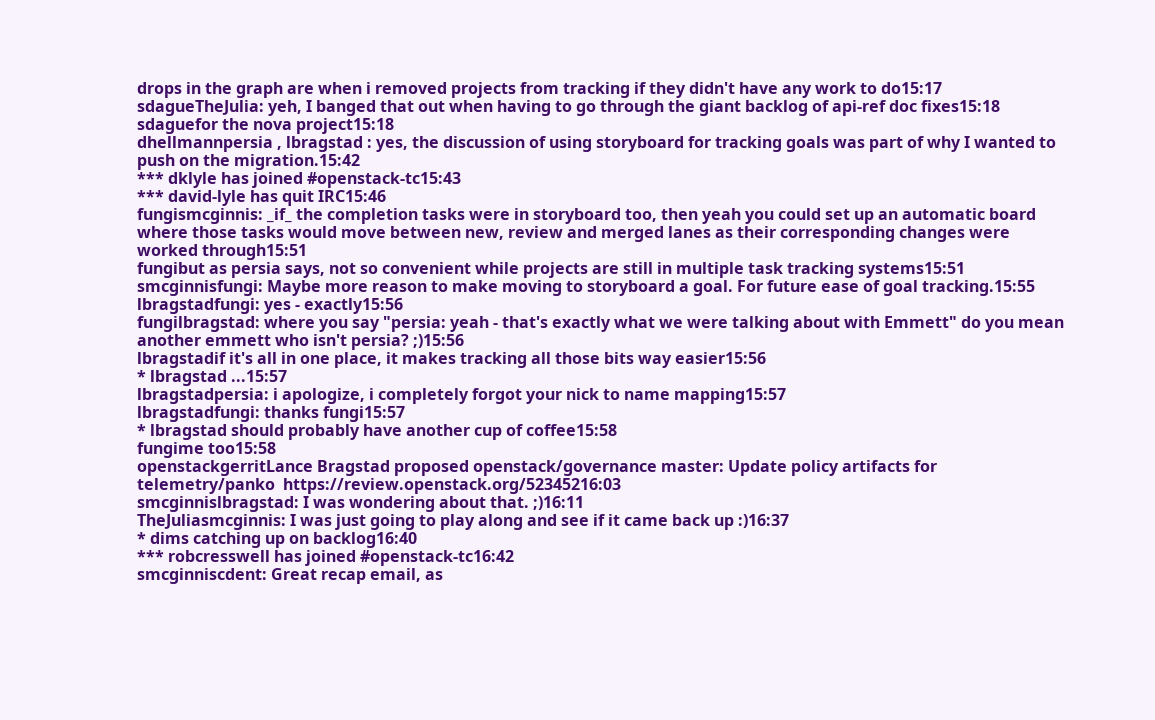drops in the graph are when i removed projects from tracking if they didn't have any work to do15:17
sdagueTheJulia: yeh, I banged that out when having to go through the giant backlog of api-ref doc fixes15:18
sdaguefor the nova project15:18
dhellmannpersia , lbragstad : yes, the discussion of using storyboard for tracking goals was part of why I wanted to push on the migration.15:42
*** dklyle has joined #openstack-tc15:43
*** david-lyle has quit IRC15:46
fungismcginnis: _if_ the completion tasks were in storyboard too, then yeah you could set up an automatic board where those tasks would move between new, review and merged lanes as their corresponding changes were worked through15:51
fungibut as persia says, not so convenient while projects are still in multiple task tracking systems15:51
smcginnisfungi: Maybe more reason to make moving to storyboard a goal. For future ease of goal tracking.15:55
lbragstadfungi: yes - exactly15:56
fungilbragstad: where you say "persia: yeah - that's exactly what we were talking about with Emmett" do you mean another emmett who isn't persia? ;)15:56
lbragstadif it's all in one place, it makes tracking all those bits way easier15:56
* lbragstad ...15:57
lbragstadpersia: i apologize, i completely forgot your nick to name mapping15:57
lbragstadfungi: thanks fungi15:57
* lbragstad should probably have another cup of coffee15:58
fungime too15:58
openstackgerritLance Bragstad proposed openstack/governance master: Update policy artifacts for telemetry/panko  https://review.openstack.org/52345216:03
smcginnislbragstad: I was wondering about that. ;)16:11
TheJuliasmcginnis: I was just going to play along and see if it came back up :)16:37
* dims catching up on backlog16:40
*** robcresswell has joined #openstack-tc16:42
smcginniscdent: Great recap email, as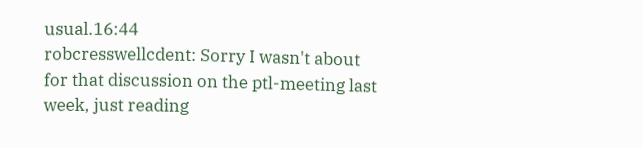usual.16:44
robcresswellcdent: Sorry I wasn't about for that discussion on the ptl-meeting last week, just reading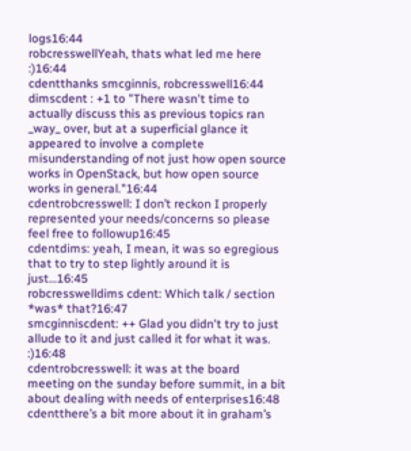logs16:44
robcresswellYeah, thats what led me here :)16:44
cdentthanks smcginnis, robcresswell16:44
dimscdent : +1 to "There wasn't time to actually discuss this as previous topics ran _way_ over, but at a superficial glance it appeared to involve a complete misunderstanding of not just how open source works in OpenStack, but how open source works in general."16:44
cdentrobcresswell: I don’t reckon I properly represented your needs/concerns so please feel free to followup16:45
cdentdims: yeah, I mean, it was so egregious that to try to step lightly around it is just…16:45
robcresswelldims cdent: Which talk / section *was* that?16:47
smcginniscdent: ++ Glad you didn't try to just allude to it and just called it for what it was. :)16:48
cdentrobcresswell: it was at the board meeting on the sunday before summit, in a bit about dealing with needs of enterprises16:48
cdentthere’s a bit more about it in graham’s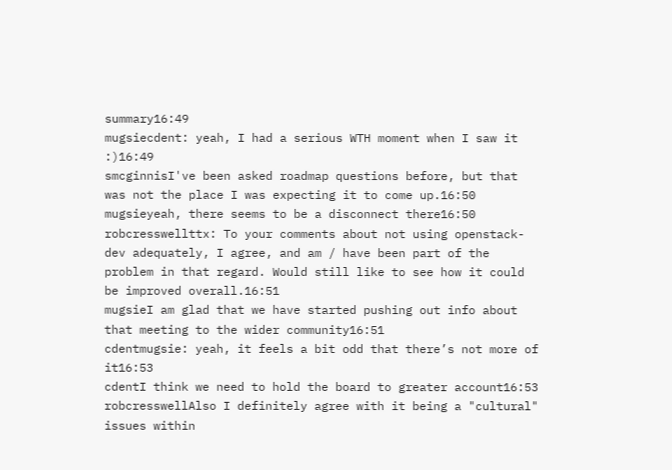summary16:49
mugsiecdent: yeah, I had a serious WTH moment when I saw it :)16:49
smcginnisI've been asked roadmap questions before, but that was not the place I was expecting it to come up.16:50
mugsieyeah, there seems to be a disconnect there16:50
robcresswellttx: To your comments about not using openstack-dev adequately, I agree, and am / have been part of the problem in that regard. Would still like to see how it could be improved overall.16:51
mugsieI am glad that we have started pushing out info about that meeting to the wider community16:51
cdentmugsie: yeah, it feels a bit odd that there’s not more of it16:53
cdentI think we need to hold the board to greater account16:53
robcresswellAlso I definitely agree with it being a "cultural" issues within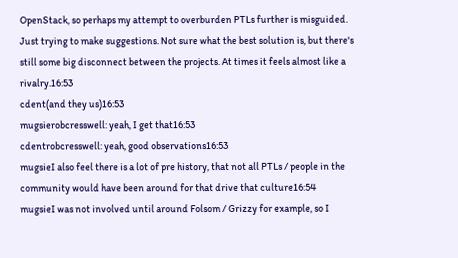OpenStack, so perhaps my attempt to overburden PTLs further is misguided. Just trying to make suggestions. Not sure what the best solution is, but there's still some big disconnect between the projects. At times it feels almost like a rivalry.16:53
cdent(and they us)16:53
mugsierobcresswell: yeah, I get that16:53
cdentrobcresswell: yeah, good observations16:53
mugsieI also feel there is a lot of pre history, that not all PTLs / people in the community would have been around for that drive that culture16:54
mugsieI was not involved until around Folsom / Grizzy for example, so I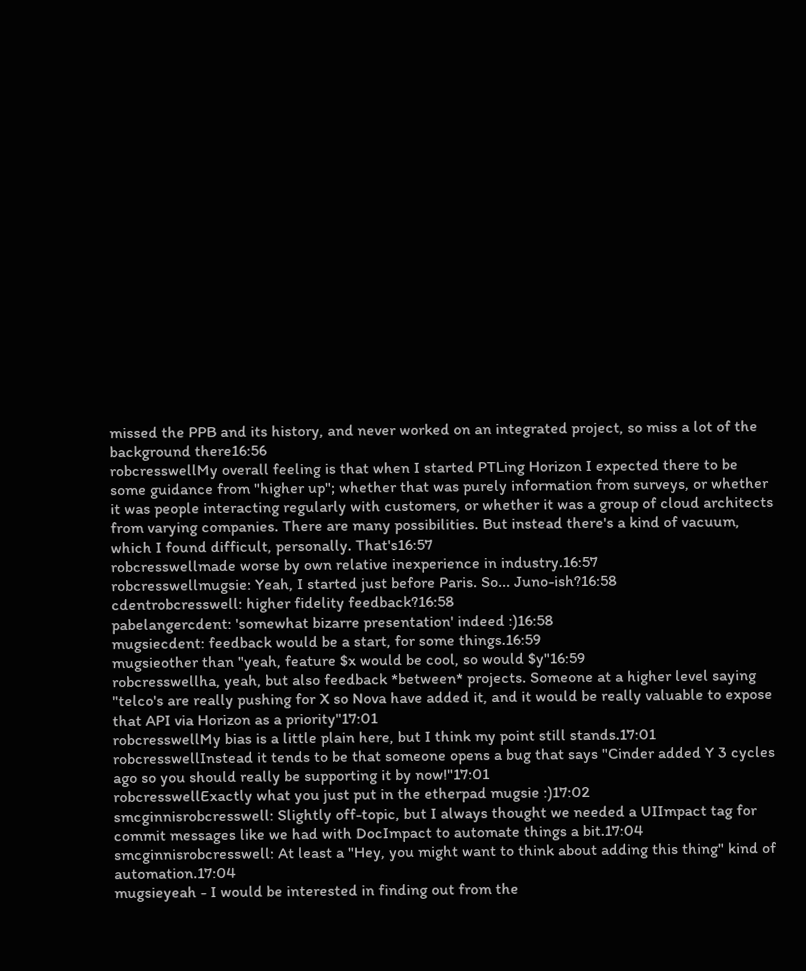missed the PPB and its history, and never worked on an integrated project, so miss a lot of the background there16:56
robcresswellMy overall feeling is that when I started PTLing Horizon I expected there to be some guidance from "higher up"; whether that was purely information from surveys, or whether it was people interacting regularly with customers, or whether it was a group of cloud architects from varying companies. There are many possibilities. But instead there's a kind of vacuum, which I found difficult, personally. That's16:57
robcresswellmade worse by own relative inexperience in industry.16:57
robcresswellmugsie: Yeah, I started just before Paris. So... Juno-ish?16:58
cdentrobcresswell: higher fidelity feedback?16:58
pabelangercdent: 'somewhat bizarre presentation' indeed :)16:58
mugsiecdent: feedback would be a start, for some things.16:59
mugsieother than "yeah, feature $x would be cool, so would $y"16:59
robcresswellha, yeah, but also feedback *between* projects. Someone at a higher level saying "telco's are really pushing for X so Nova have added it, and it would be really valuable to expose that API via Horizon as a priority"17:01
robcresswellMy bias is a little plain here, but I think my point still stands.17:01
robcresswellInstead it tends to be that someone opens a bug that says "Cinder added Y 3 cycles ago so you should really be supporting it by now!"17:01
robcresswellExactly what you just put in the etherpad mugsie :)17:02
smcginnisrobcresswell: Slightly off-topic, but I always thought we needed a UIImpact tag for commit messages like we had with DocImpact to automate things a bit.17:04
smcginnisrobcresswell: At least a "Hey, you might want to think about adding this thing" kind of automation.17:04
mugsieyeah - I would be interested in finding out from the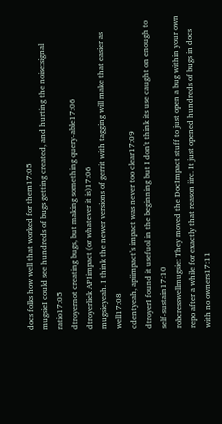docs folks how well that worked for them17:05
mugsieI could see hundreds of bugs getting created, and hurting the noise:signal ratio17:05
dtroyernot creating bugs, but making something query-able17:06
dtroyerliek APIimpact (or whatever it is)17:06
mugsieyeah. I think the newer versions of gerrit with tagging will make that easier as well17:08
cdentyeah, apiimpact’s impact was never too clear17:09
dtroyerI found it usefuol in the beginning but I don't think its use caught on enough to self-sustain17:10
robcresswellmugsie: They moved the DocImpact stuff to just open a bug within your own repo after a while for exactly that reason iirc. It just opened hundreds of bugs in docs with no owners17:11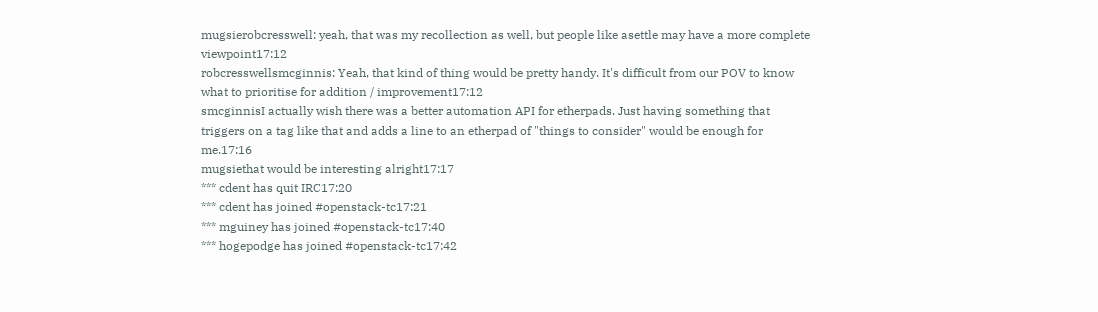mugsierobcresswell: yeah, that was my recollection as well, but people like asettle may have a more complete viewpoint17:12
robcresswellsmcginnis: Yeah, that kind of thing would be pretty handy. It's difficult from our POV to know what to prioritise for addition / improvement17:12
smcginnisI actually wish there was a better automation API for etherpads. Just having something that triggers on a tag like that and adds a line to an etherpad of "things to consider" would be enough for me.17:16
mugsiethat would be interesting alright17:17
*** cdent has quit IRC17:20
*** cdent has joined #openstack-tc17:21
*** mguiney has joined #openstack-tc17:40
*** hogepodge has joined #openstack-tc17:42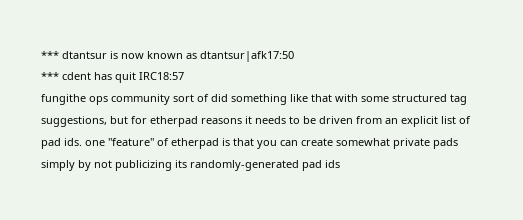*** dtantsur is now known as dtantsur|afk17:50
*** cdent has quit IRC18:57
fungithe ops community sort of did something like that with some structured tag suggestions, but for etherpad reasons it needs to be driven from an explicit list of pad ids. one "feature" of etherpad is that you can create somewhat private pads simply by not publicizing its randomly-generated pad ids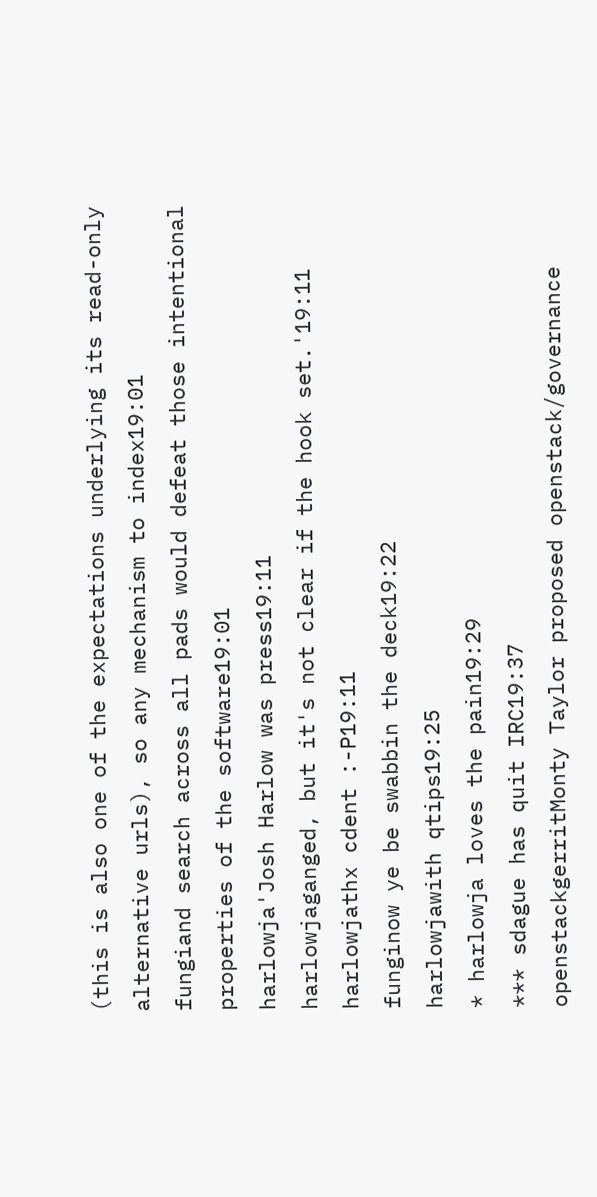(this is also one of the expectations underlying its read-only alternative urls), so any mechanism to index19:01
fungiand search across all pads would defeat those intentional properties of the software19:01
harlowja'Josh Harlow was press19:11
harlowjaganged, but it's not clear if the hook set.'19:11
harlowjathx cdent :-P19:11
funginow ye be swabbin the deck19:22
harlowjawith qtips19:25
* harlowja loves the pain19:29
*** sdague has quit IRC19:37
openstackgerritMonty Taylor proposed openstack/governance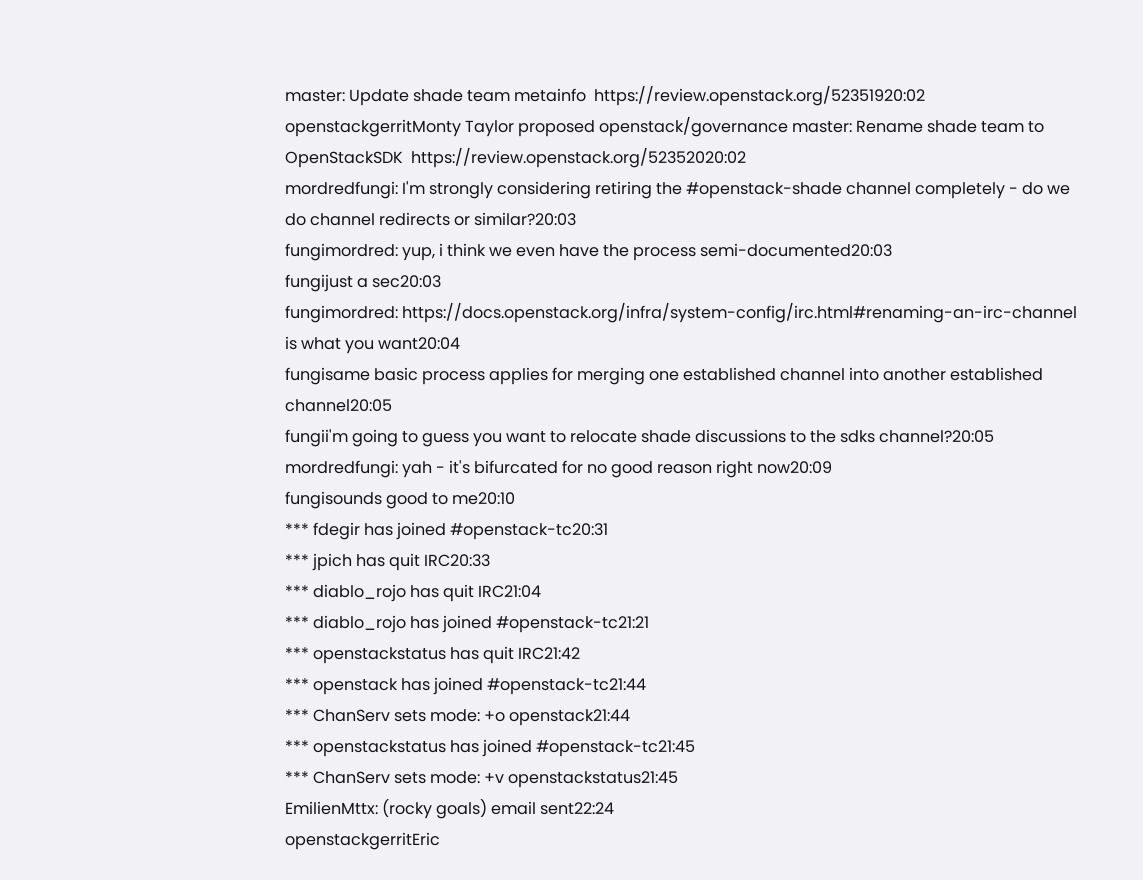master: Update shade team metainfo  https://review.openstack.org/52351920:02
openstackgerritMonty Taylor proposed openstack/governance master: Rename shade team to OpenStackSDK  https://review.openstack.org/52352020:02
mordredfungi: I'm strongly considering retiring the #openstack-shade channel completely - do we do channel redirects or similar?20:03
fungimordred: yup, i think we even have the process semi-documented20:03
fungijust a sec20:03
fungimordred: https://docs.openstack.org/infra/system-config/irc.html#renaming-an-irc-channel is what you want20:04
fungisame basic process applies for merging one established channel into another established channel20:05
fungii'm going to guess you want to relocate shade discussions to the sdks channel?20:05
mordredfungi: yah - it's bifurcated for no good reason right now20:09
fungisounds good to me20:10
*** fdegir has joined #openstack-tc20:31
*** jpich has quit IRC20:33
*** diablo_rojo has quit IRC21:04
*** diablo_rojo has joined #openstack-tc21:21
*** openstackstatus has quit IRC21:42
*** openstack has joined #openstack-tc21:44
*** ChanServ sets mode: +o openstack21:44
*** openstackstatus has joined #openstack-tc21:45
*** ChanServ sets mode: +v openstackstatus21:45
EmilienMttx: (rocky goals) email sent22:24
openstackgerritEric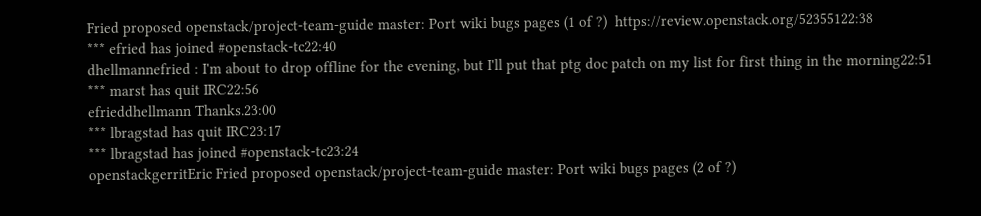Fried proposed openstack/project-team-guide master: Port wiki bugs pages (1 of ?)  https://review.openstack.org/52355122:38
*** efried has joined #openstack-tc22:40
dhellmannefried : I'm about to drop offline for the evening, but I'll put that ptg doc patch on my list for first thing in the morning22:51
*** marst has quit IRC22:56
efrieddhellmann Thanks.23:00
*** lbragstad has quit IRC23:17
*** lbragstad has joined #openstack-tc23:24
openstackgerritEric Fried proposed openstack/project-team-guide master: Port wiki bugs pages (2 of ?)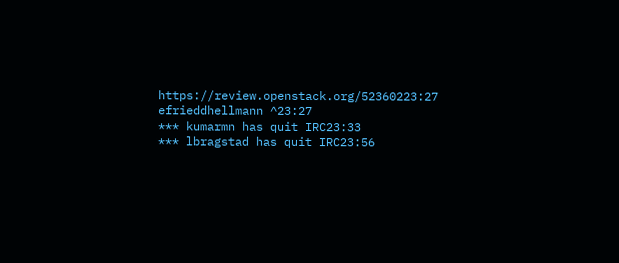https://review.openstack.org/52360223:27
efrieddhellmann ^23:27
*** kumarmn has quit IRC23:33
*** lbragstad has quit IRC23:56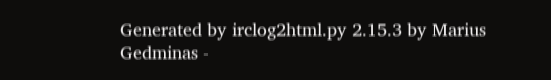Generated by irclog2html.py 2.15.3 by Marius Gedminas -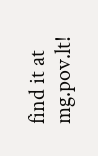find it at mg.pov.lt!